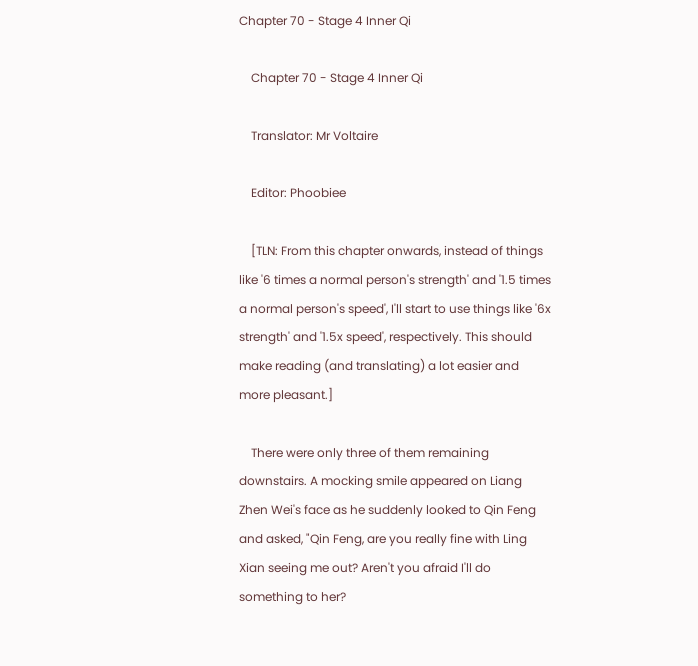Chapter 70 - Stage 4 Inner Qi

    Chapter 70 - Stage 4 Inner Qi

    Translator: Mr Voltaire

    Editor: Phoobiee

    [TLN: From this chapter onwards, instead of things like '6 times a normal person's strength' and '1.5 times a normal person's speed', I'll start to use things like '6x strength' and '1.5x speed', respectively. This should make reading (and translating) a lot easier and more pleasant.]

    There were only three of them remaining downstairs. A mocking smile appeared on Liang Zhen Wei's face as he suddenly looked to Qin Feng and asked, "Qin Feng, are you really fine with Ling Xian seeing me out? Aren't you afraid I'll do something to her?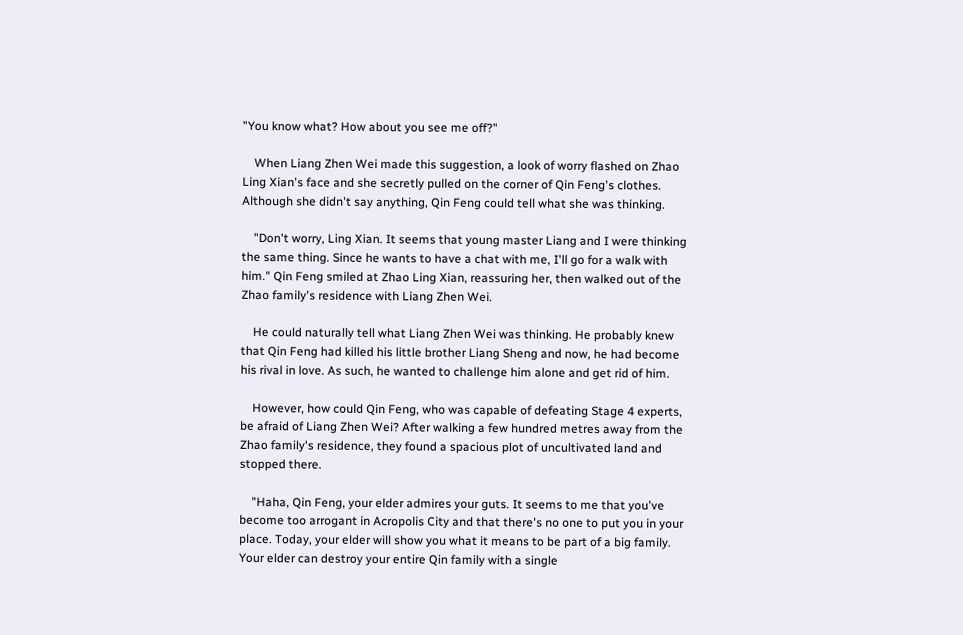"You know what? How about you see me off?"

    When Liang Zhen Wei made this suggestion, a look of worry flashed on Zhao Ling Xian's face and she secretly pulled on the corner of Qin Feng's clothes. Although she didn't say anything, Qin Feng could tell what she was thinking.

    "Don't worry, Ling Xian. It seems that young master Liang and I were thinking the same thing. Since he wants to have a chat with me, I'll go for a walk with him." Qin Feng smiled at Zhao Ling Xian, reassuring her, then walked out of the Zhao family's residence with Liang Zhen Wei.

    He could naturally tell what Liang Zhen Wei was thinking. He probably knew that Qin Feng had killed his little brother Liang Sheng and now, he had become his rival in love. As such, he wanted to challenge him alone and get rid of him.

    However, how could Qin Feng, who was capable of defeating Stage 4 experts, be afraid of Liang Zhen Wei? After walking a few hundred metres away from the Zhao family's residence, they found a spacious plot of uncultivated land and stopped there.

    "Haha, Qin Feng, your elder admires your guts. It seems to me that you've become too arrogant in Acropolis City and that there's no one to put you in your place. Today, your elder will show you what it means to be part of a big family. Your elder can destroy your entire Qin family with a single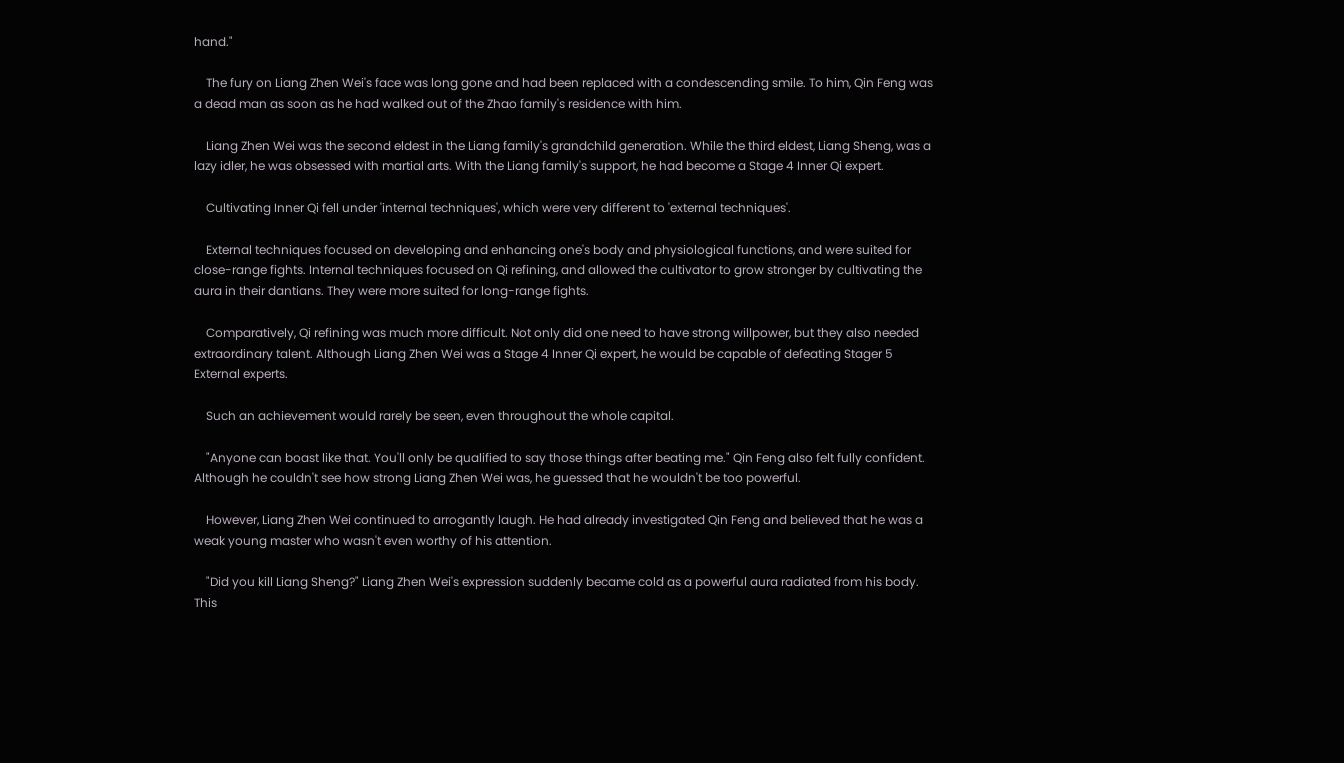hand."

    The fury on Liang Zhen Wei's face was long gone and had been replaced with a condescending smile. To him, Qin Feng was a dead man as soon as he had walked out of the Zhao family's residence with him.

    Liang Zhen Wei was the second eldest in the Liang family's grandchild generation. While the third eldest, Liang Sheng, was a lazy idler, he was obsessed with martial arts. With the Liang family's support, he had become a Stage 4 Inner Qi expert.

    Cultivating Inner Qi fell under 'internal techniques', which were very different to 'external techniques'.

    External techniques focused on developing and enhancing one's body and physiological functions, and were suited for close-range fights. Internal techniques focused on Qi refining, and allowed the cultivator to grow stronger by cultivating the aura in their dantians. They were more suited for long-range fights.

    Comparatively, Qi refining was much more difficult. Not only did one need to have strong willpower, but they also needed extraordinary talent. Although Liang Zhen Wei was a Stage 4 Inner Qi expert, he would be capable of defeating Stager 5 External experts.

    Such an achievement would rarely be seen, even throughout the whole capital.

    "Anyone can boast like that. You'll only be qualified to say those things after beating me." Qin Feng also felt fully confident. Although he couldn't see how strong Liang Zhen Wei was, he guessed that he wouldn't be too powerful.

    However, Liang Zhen Wei continued to arrogantly laugh. He had already investigated Qin Feng and believed that he was a weak young master who wasn't even worthy of his attention.

    "Did you kill Liang Sheng?" Liang Zhen Wei's expression suddenly became cold as a powerful aura radiated from his body. This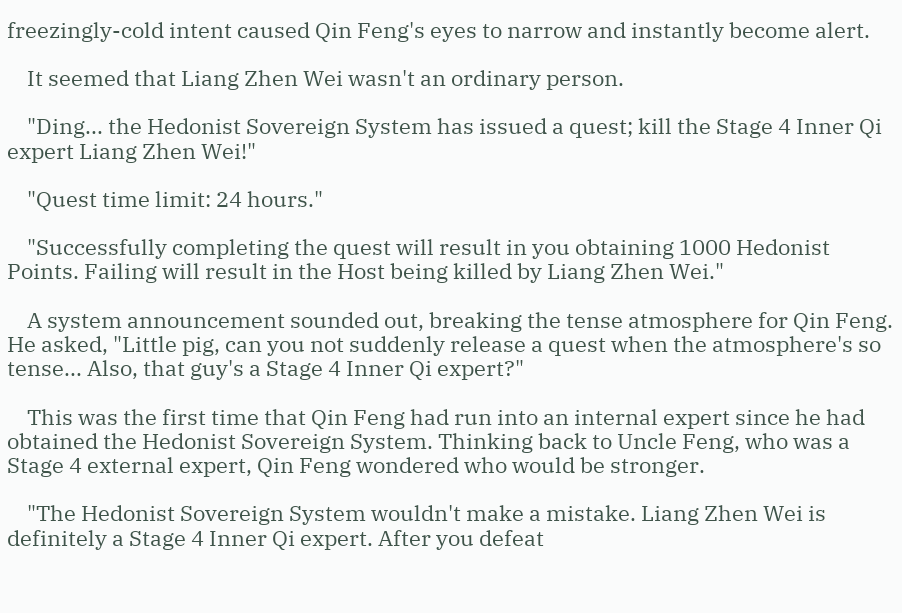freezingly-cold intent caused Qin Feng's eyes to narrow and instantly become alert.

    It seemed that Liang Zhen Wei wasn't an ordinary person.

    "Ding... the Hedonist Sovereign System has issued a quest; kill the Stage 4 Inner Qi expert Liang Zhen Wei!"

    "Quest time limit: 24 hours."

    "Successfully completing the quest will result in you obtaining 1000 Hedonist Points. Failing will result in the Host being killed by Liang Zhen Wei."

    A system announcement sounded out, breaking the tense atmosphere for Qin Feng. He asked, "Little pig, can you not suddenly release a quest when the atmosphere's so tense... Also, that guy's a Stage 4 Inner Qi expert?"

    This was the first time that Qin Feng had run into an internal expert since he had obtained the Hedonist Sovereign System. Thinking back to Uncle Feng, who was a Stage 4 external expert, Qin Feng wondered who would be stronger.

    "The Hedonist Sovereign System wouldn't make a mistake. Liang Zhen Wei is definitely a Stage 4 Inner Qi expert. After you defeat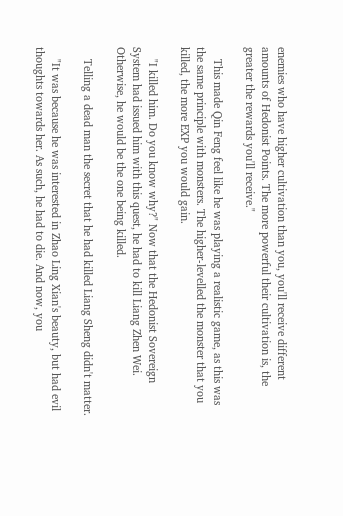enemies who have higher cultivation than you, you'll receive different amounts of Hedonist Points. The more powerful their cultivation is, the greater the rewards you'll receive."

    This made Qin Feng feel like he was playing a realistic game, as this was the same principle with monsters. The higher-levelled the monster that you killed, the more EXP you would gain.

    "I killed him. Do you know why?" Now that the Hedonist Sovereign System had issued him with this quest, he had to kill Liang Zhen Wei. Otherwise, he would be the one being killed.

    Telling a dead man the secret that he had killed Liang Sheng didn't matter.

    "It was because he was interested in Zhao Ling Xian's beauty, but had evil thoughts towards her. As such, he had to die. And now, you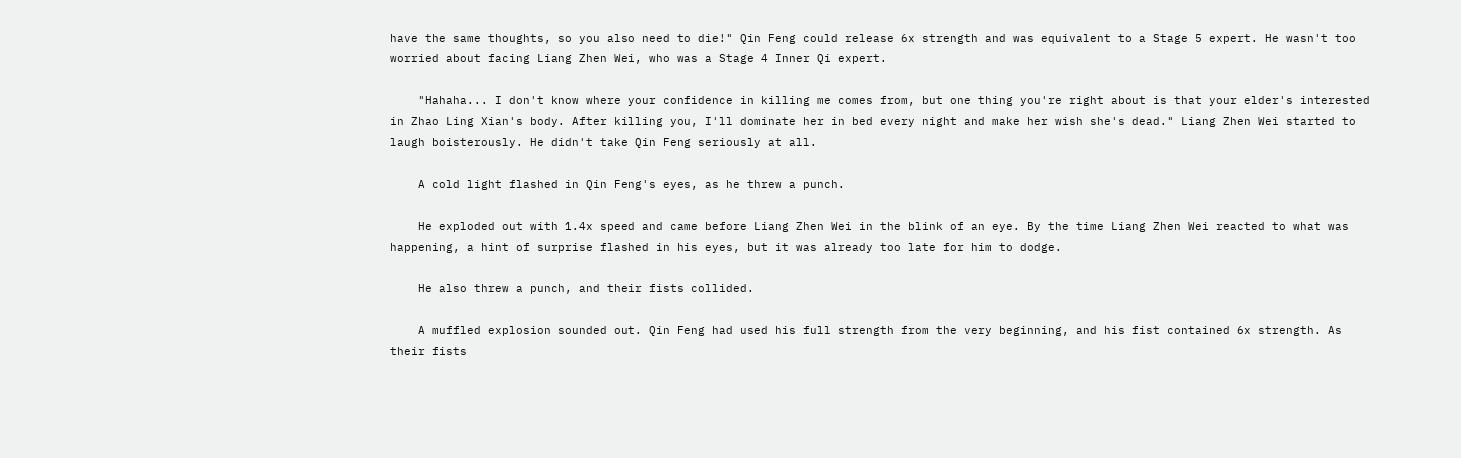have the same thoughts, so you also need to die!" Qin Feng could release 6x strength and was equivalent to a Stage 5 expert. He wasn't too worried about facing Liang Zhen Wei, who was a Stage 4 Inner Qi expert.

    "Hahaha... I don't know where your confidence in killing me comes from, but one thing you're right about is that your elder's interested in Zhao Ling Xian's body. After killing you, I'll dominate her in bed every night and make her wish she's dead." Liang Zhen Wei started to laugh boisterously. He didn't take Qin Feng seriously at all.

    A cold light flashed in Qin Feng's eyes, as he threw a punch.

    He exploded out with 1.4x speed and came before Liang Zhen Wei in the blink of an eye. By the time Liang Zhen Wei reacted to what was happening, a hint of surprise flashed in his eyes, but it was already too late for him to dodge.

    He also threw a punch, and their fists collided.

    A muffled explosion sounded out. Qin Feng had used his full strength from the very beginning, and his fist contained 6x strength. As their fists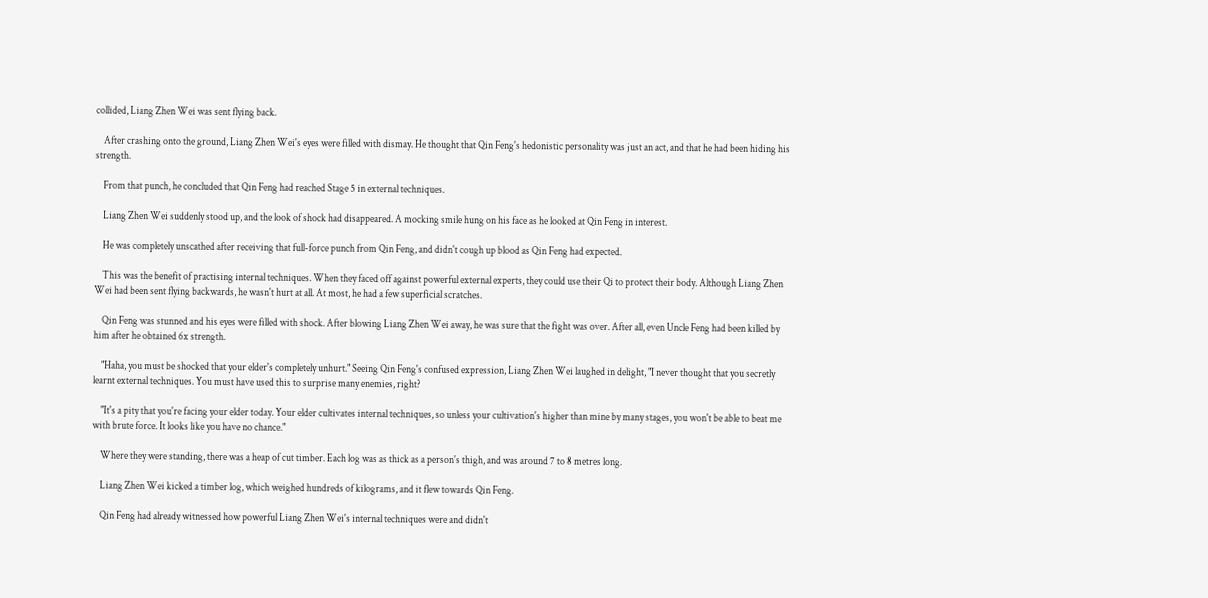collided, Liang Zhen Wei was sent flying back.

    After crashing onto the ground, Liang Zhen Wei's eyes were filled with dismay. He thought that Qin Feng's hedonistic personality was just an act, and that he had been hiding his strength.

    From that punch, he concluded that Qin Feng had reached Stage 5 in external techniques.

    Liang Zhen Wei suddenly stood up, and the look of shock had disappeared. A mocking smile hung on his face as he looked at Qin Feng in interest.

    He was completely unscathed after receiving that full-force punch from Qin Feng, and didn't cough up blood as Qin Feng had expected.

    This was the benefit of practising internal techniques. When they faced off against powerful external experts, they could use their Qi to protect their body. Although Liang Zhen Wei had been sent flying backwards, he wasn't hurt at all. At most, he had a few superficial scratches.

    Qin Feng was stunned and his eyes were filled with shock. After blowing Liang Zhen Wei away, he was sure that the fight was over. After all, even Uncle Feng had been killed by him after he obtained 6x strength.

    "Haha, you must be shocked that your elder's completely unhurt." Seeing Qin Feng's confused expression, Liang Zhen Wei laughed in delight, "I never thought that you secretly learnt external techniques. You must have used this to surprise many enemies, right?

    "It's a pity that you're facing your elder today. Your elder cultivates internal techniques, so unless your cultivation's higher than mine by many stages, you won't be able to beat me with brute force. It looks like you have no chance."

    Where they were standing, there was a heap of cut timber. Each log was as thick as a person's thigh, and was around 7 to 8 metres long.

    Liang Zhen Wei kicked a timber log, which weighed hundreds of kilograms, and it flew towards Qin Feng.

    Qin Feng had already witnessed how powerful Liang Zhen Wei's internal techniques were and didn't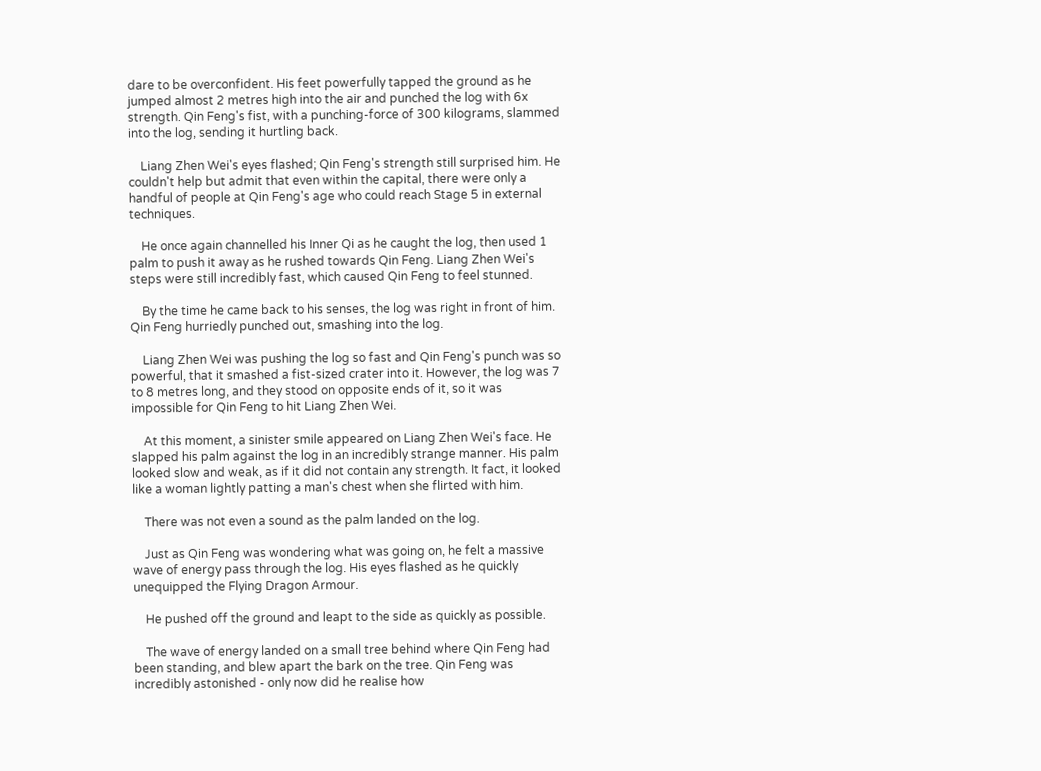dare to be overconfident. His feet powerfully tapped the ground as he jumped almost 2 metres high into the air and punched the log with 6x strength. Qin Feng's fist, with a punching-force of 300 kilograms, slammed into the log, sending it hurtling back.

    Liang Zhen Wei's eyes flashed; Qin Feng's strength still surprised him. He couldn't help but admit that even within the capital, there were only a handful of people at Qin Feng's age who could reach Stage 5 in external techniques.

    He once again channelled his Inner Qi as he caught the log, then used 1 palm to push it away as he rushed towards Qin Feng. Liang Zhen Wei's steps were still incredibly fast, which caused Qin Feng to feel stunned.

    By the time he came back to his senses, the log was right in front of him. Qin Feng hurriedly punched out, smashing into the log.

    Liang Zhen Wei was pushing the log so fast and Qin Feng's punch was so powerful, that it smashed a fist-sized crater into it. However, the log was 7 to 8 metres long, and they stood on opposite ends of it, so it was impossible for Qin Feng to hit Liang Zhen Wei.

    At this moment, a sinister smile appeared on Liang Zhen Wei's face. He slapped his palm against the log in an incredibly strange manner. His palm looked slow and weak, as if it did not contain any strength. It fact, it looked like a woman lightly patting a man's chest when she flirted with him.

    There was not even a sound as the palm landed on the log.

    Just as Qin Feng was wondering what was going on, he felt a massive wave of energy pass through the log. His eyes flashed as he quickly unequipped the Flying Dragon Armour.

    He pushed off the ground and leapt to the side as quickly as possible.

    The wave of energy landed on a small tree behind where Qin Feng had been standing, and blew apart the bark on the tree. Qin Feng was incredibly astonished - only now did he realise how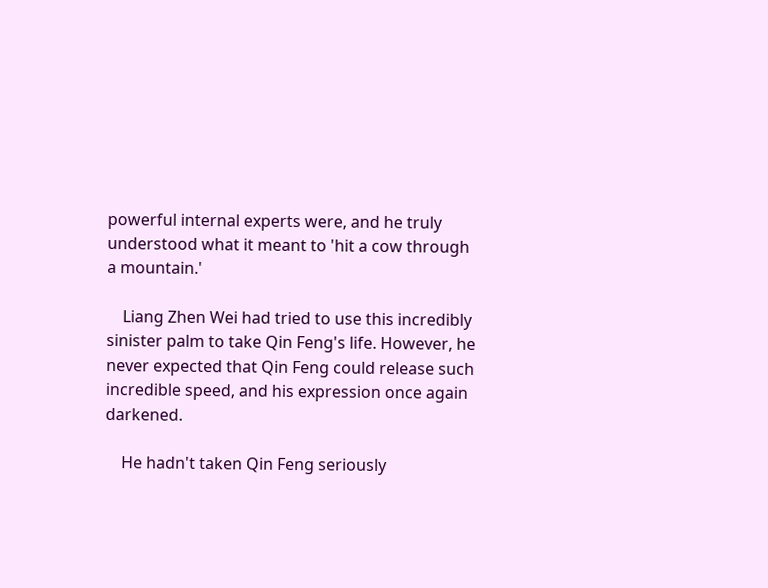powerful internal experts were, and he truly understood what it meant to 'hit a cow through a mountain.'

    Liang Zhen Wei had tried to use this incredibly sinister palm to take Qin Feng's life. However, he never expected that Qin Feng could release such incredible speed, and his expression once again darkened.

    He hadn't taken Qin Feng seriously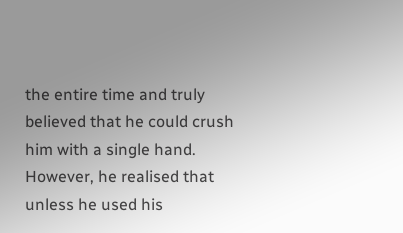the entire time and truly believed that he could crush him with a single hand. However, he realised that unless he used his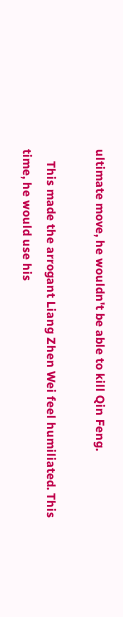ultimate move, he wouldn't be able to kill Qin Feng.

    This made the arrogant Liang Zhen Wei feel humiliated. This time, he would use his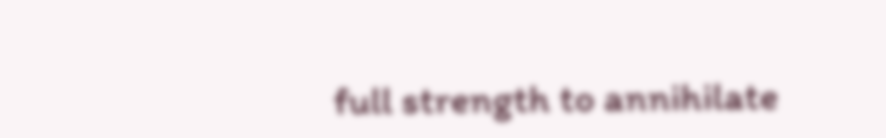full strength to annihilate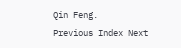Qin Feng.
Previous Index Next